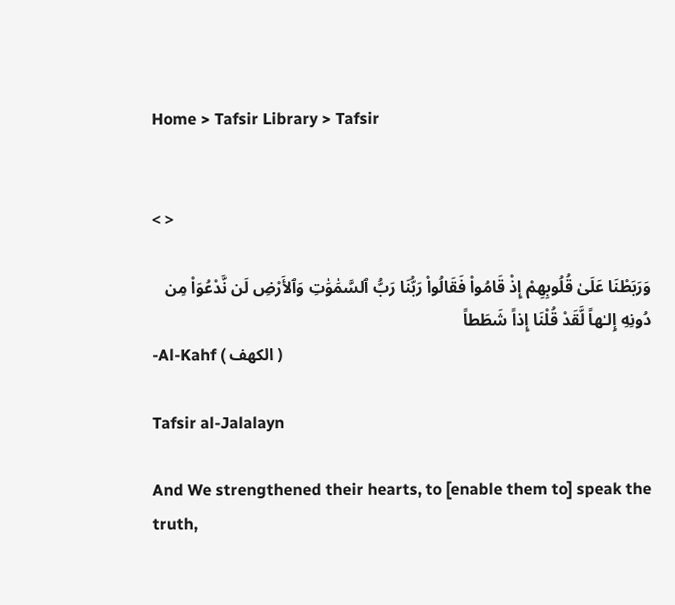Home > Tafsir Library > Tafsir


< >

وَرَبَطْنَا عَلَىٰ قُلُوبِهِمْ إِذْ قَامُواْ فَقَالُواْ رَبُّنَا رَبُّ ٱلسَّمَٰوَٰتِ وَٱلأَرْضِ لَن نَّدْعُوَاْ مِن دُونِهِ إِلـٰهاً لَّقَدْ قُلْنَا إِذاً شَطَطاً
-Al-Kahf ( الكهف )

Tafsir al-Jalalayn

And We strengthened their hearts, to [enable them to] speak the truth,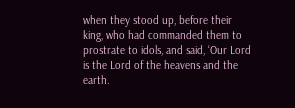when they stood up, before their king, who had commanded them to prostrate to idols, and said, ‘Our Lord is the Lord of the heavens and the earth.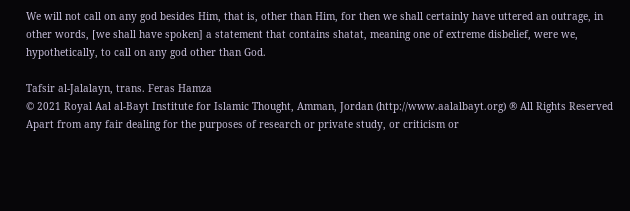We will not call on any god besides Him, that is, other than Him, for then we shall certainly have uttered an outrage, in other words, [we shall have spoken] a statement that contains shatat, meaning one of extreme disbelief, were we, hypothetically, to call on any god other than God.

Tafsir al-Jalalayn, trans. Feras Hamza
© 2021 Royal Aal al-Bayt Institute for Islamic Thought, Amman, Jordan (http://www.aalalbayt.org) ® All Rights Reserved
Apart from any fair dealing for the purposes of research or private study, or criticism or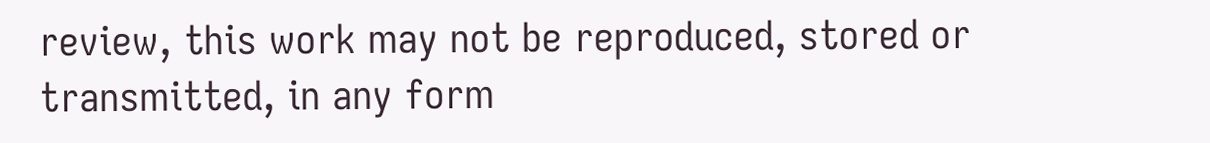review, this work may not be reproduced, stored or transmitted, in any form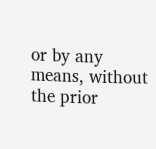or by any means, without the prior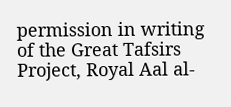permission in writing of the Great Tafsirs Project, Royal Aal al-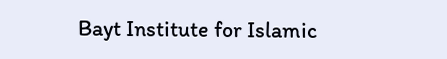Bayt Institute for Islamic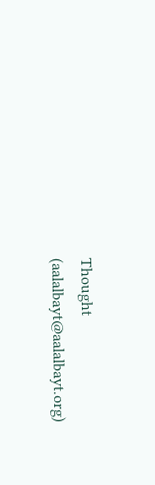Thought (aalalbayt@aalalbayt.org)